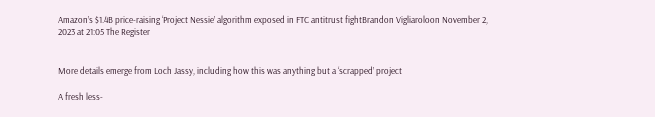Amazon’s $1.4B price-raising ‘Project Nessie’ algorithm exposed in FTC antitrust fightBrandon Vigliaroloon November 2, 2023 at 21:05 The Register


More details emerge from Loch Jassy, including how this was anything but a ‘scrapped’ project

A fresh less-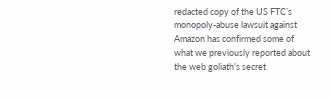redacted copy of the US FTC’s monopoly-abuse lawsuit against Amazon has confirmed some of what we previously reported about the web goliath’s secret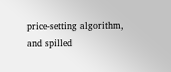price-setting algorithm, and spilled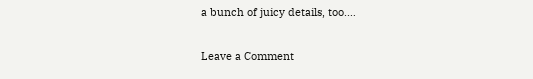a bunch of juicy details, too.…

Leave a Comment